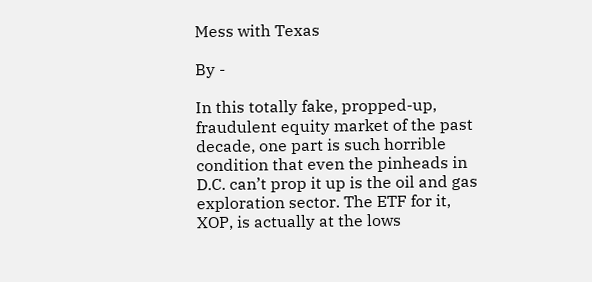Mess with Texas

By -

In this totally fake, propped-up, fraudulent equity market of the past decade, one part is such horrible condition that even the pinheads in D.C. can’t prop it up is the oil and gas exploration sector. The ETF for it, XOP, is actually at the lows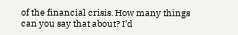of the financial crisis. How many things can you say that about? I’d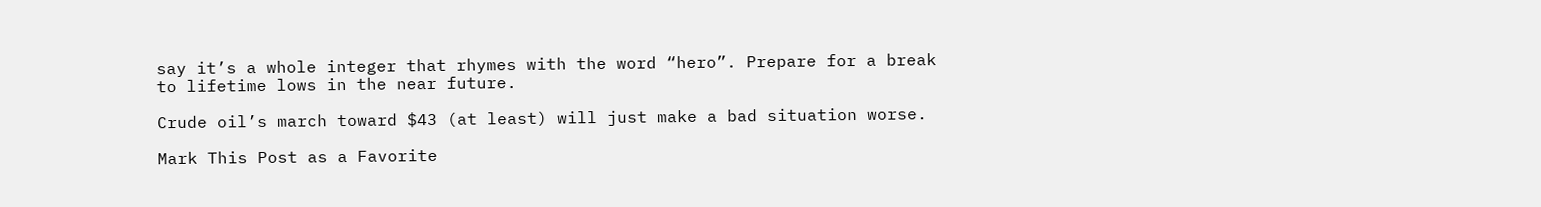say it’s a whole integer that rhymes with the word “hero”. Prepare for a break to lifetime lows in the near future.

Crude oil’s march toward $43 (at least) will just make a bad situation worse.

Mark This Post as a Favorite